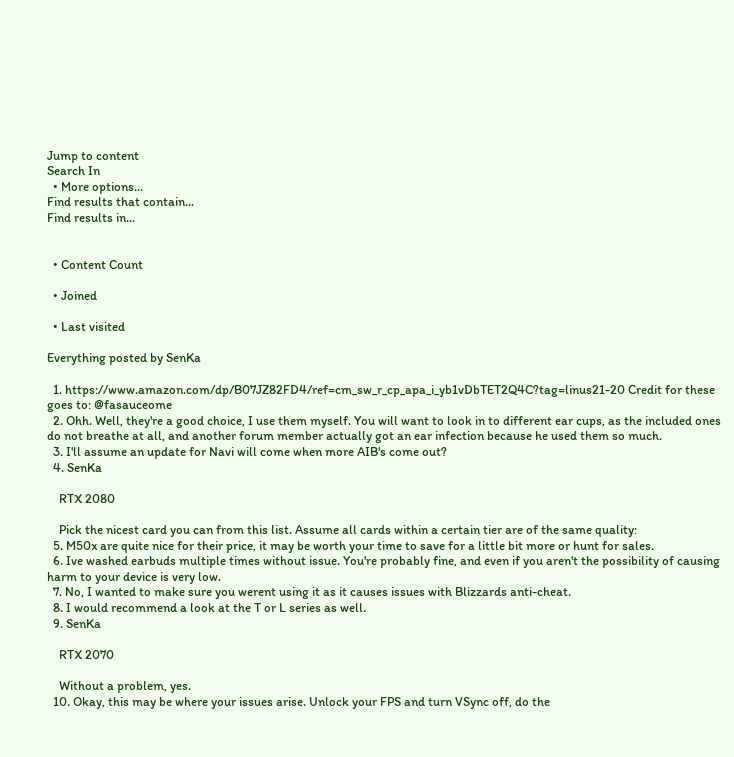Jump to content
Search In
  • More options...
Find results that contain...
Find results in...


  • Content Count

  • Joined

  • Last visited

Everything posted by SenKa

  1. https://www.amazon.com/dp/B07JZ82FD4/ref=cm_sw_r_cp_apa_i_yb1vDbTET2Q4C?tag=linus21-20 Credit for these goes to: @fasauceome
  2. Ohh. Well, they're a good choice, I use them myself. You will want to look in to different ear cups, as the included ones do not breathe at all, and another forum member actually got an ear infection because he used them so much.
  3. I'll assume an update for Navi will come when more AIB's come out?
  4. SenKa

    RTX 2080

    Pick the nicest card you can from this list. Assume all cards within a certain tier are of the same quality:
  5. M50x are quite nice for their price, it may be worth your time to save for a little bit more or hunt for sales.
  6. Ive washed earbuds multiple times without issue. You're probably fine, and even if you aren't the possibility of causing harm to your device is very low.
  7. No, I wanted to make sure you werent using it as it causes issues with Blizzards anti-cheat.
  8. I would recommend a look at the T or L series as well.
  9. SenKa

    RTX 2070

    Without a problem, yes.
  10. Okay, this may be where your issues arise. Unlock your FPS and turn VSync off, do the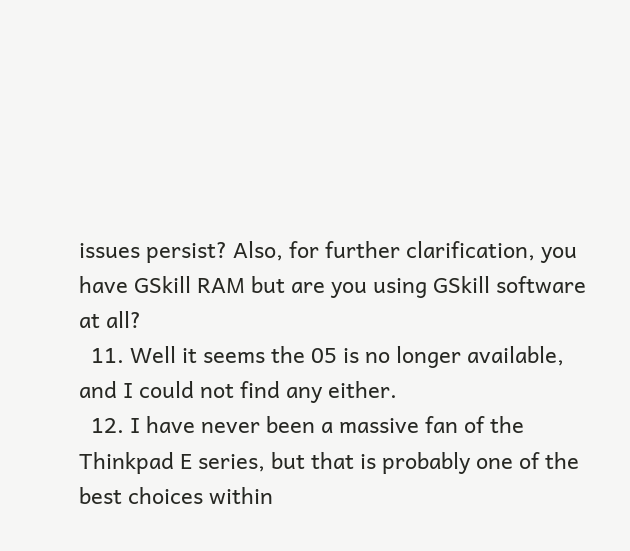issues persist? Also, for further clarification, you have GSkill RAM but are you using GSkill software at all?
  11. Well it seems the 05 is no longer available, and I could not find any either.
  12. I have never been a massive fan of the Thinkpad E series, but that is probably one of the best choices within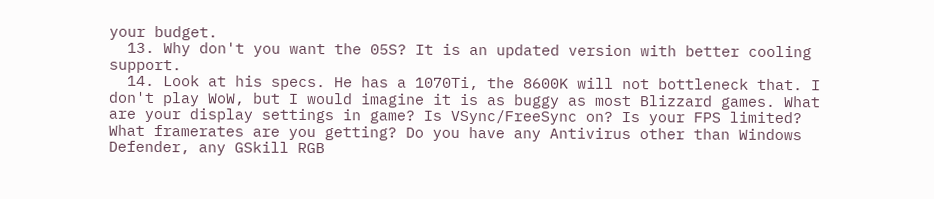your budget.
  13. Why don't you want the 05S? It is an updated version with better cooling support.
  14. Look at his specs. He has a 1070Ti, the 8600K will not bottleneck that. I don't play WoW, but I would imagine it is as buggy as most Blizzard games. What are your display settings in game? Is VSync/FreeSync on? Is your FPS limited? What framerates are you getting? Do you have any Antivirus other than Windows Defender, any GSkill RGB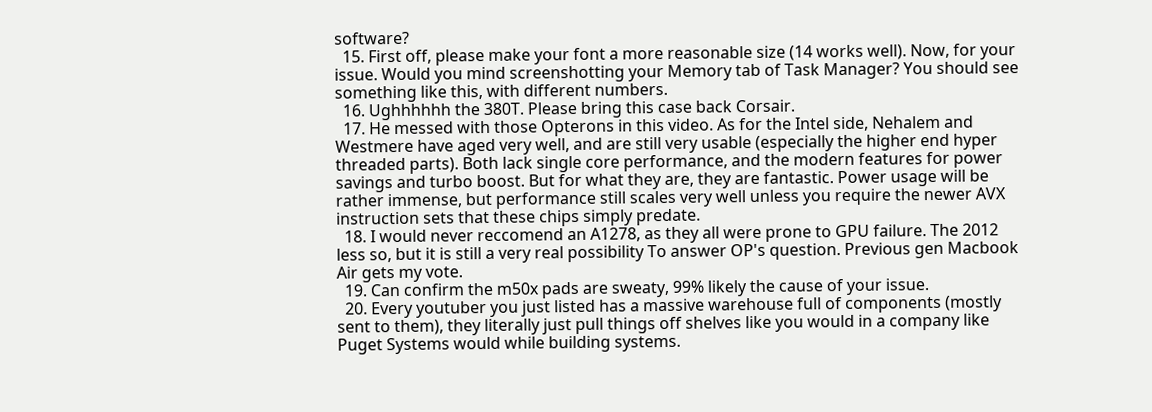software?
  15. First off, please make your font a more reasonable size (14 works well). Now, for your issue. Would you mind screenshotting your Memory tab of Task Manager? You should see something like this, with different numbers.
  16. Ughhhhhh the 380T. Please bring this case back Corsair.
  17. He messed with those Opterons in this video. As for the Intel side, Nehalem and Westmere have aged very well, and are still very usable (especially the higher end hyper threaded parts). Both lack single core performance, and the modern features for power savings and turbo boost. But for what they are, they are fantastic. Power usage will be rather immense, but performance still scales very well unless you require the newer AVX instruction sets that these chips simply predate.
  18. I would never reccomend an A1278, as they all were prone to GPU failure. The 2012 less so, but it is still a very real possibility To answer OP's question. Previous gen Macbook Air gets my vote.
  19. Can confirm the m50x pads are sweaty, 99% likely the cause of your issue.
  20. Every youtuber you just listed has a massive warehouse full of components (mostly sent to them), they literally just pull things off shelves like you would in a company like Puget Systems would while building systems.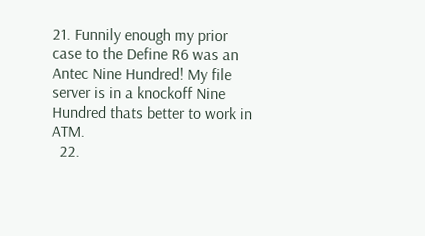21. Funnily enough my prior case to the Define R6 was an Antec Nine Hundred! My file server is in a knockoff Nine Hundred thats better to work in ATM.
  22.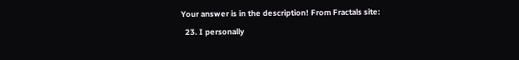Your answer is in the description! From Fractals site:
  23. I personally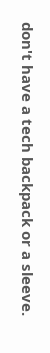don't have a tech backpack or a sleeve.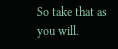So take that as you will.